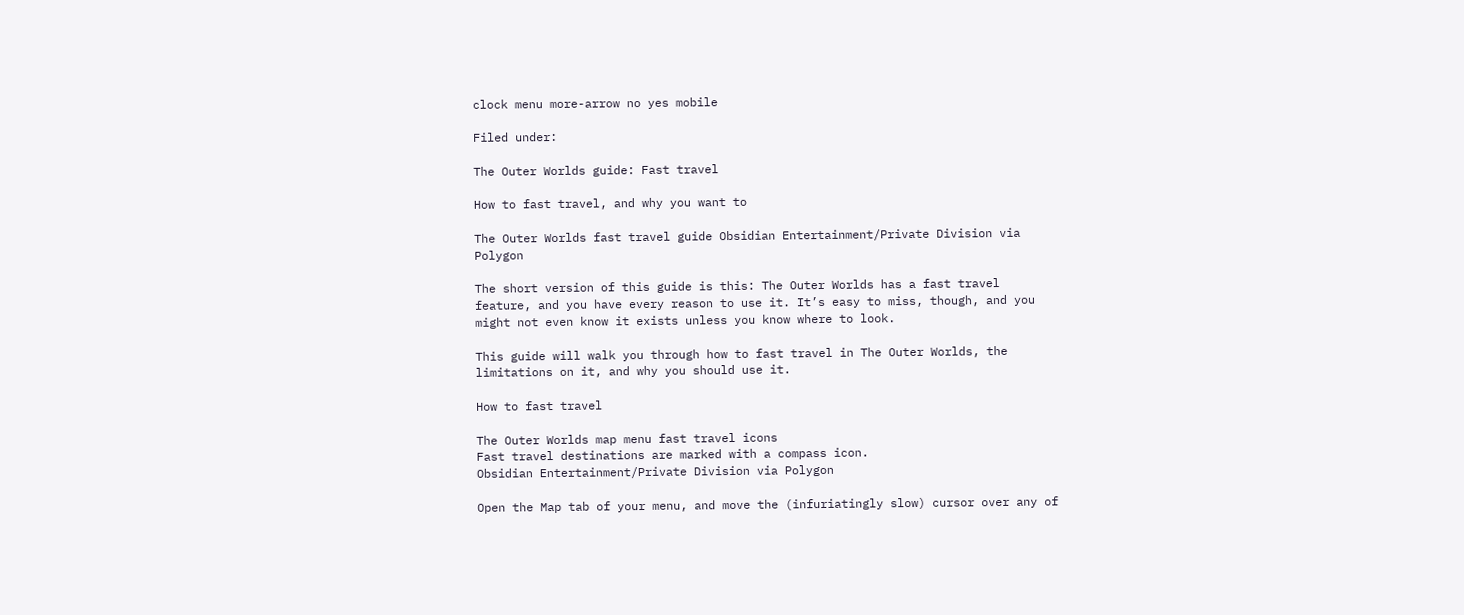clock menu more-arrow no yes mobile

Filed under:

The Outer Worlds guide: Fast travel

How to fast travel, and why you want to

The Outer Worlds fast travel guide Obsidian Entertainment/Private Division via Polygon

The short version of this guide is this: The Outer Worlds has a fast travel feature, and you have every reason to use it. It’s easy to miss, though, and you might not even know it exists unless you know where to look.

This guide will walk you through how to fast travel in The Outer Worlds, the limitations on it, and why you should use it.

How to fast travel

The Outer Worlds map menu fast travel icons
Fast travel destinations are marked with a compass icon.
Obsidian Entertainment/Private Division via Polygon

Open the Map tab of your menu, and move the (infuriatingly slow) cursor over any of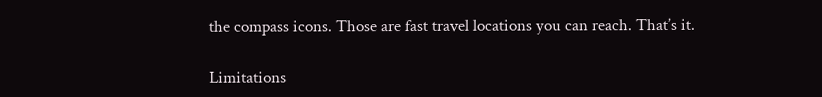the compass icons. Those are fast travel locations you can reach. That’s it.

Limitations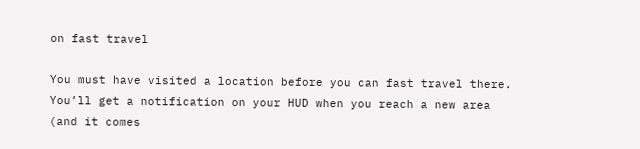on fast travel

You must have visited a location before you can fast travel there. You’ll get a notification on your HUD when you reach a new area (and it comes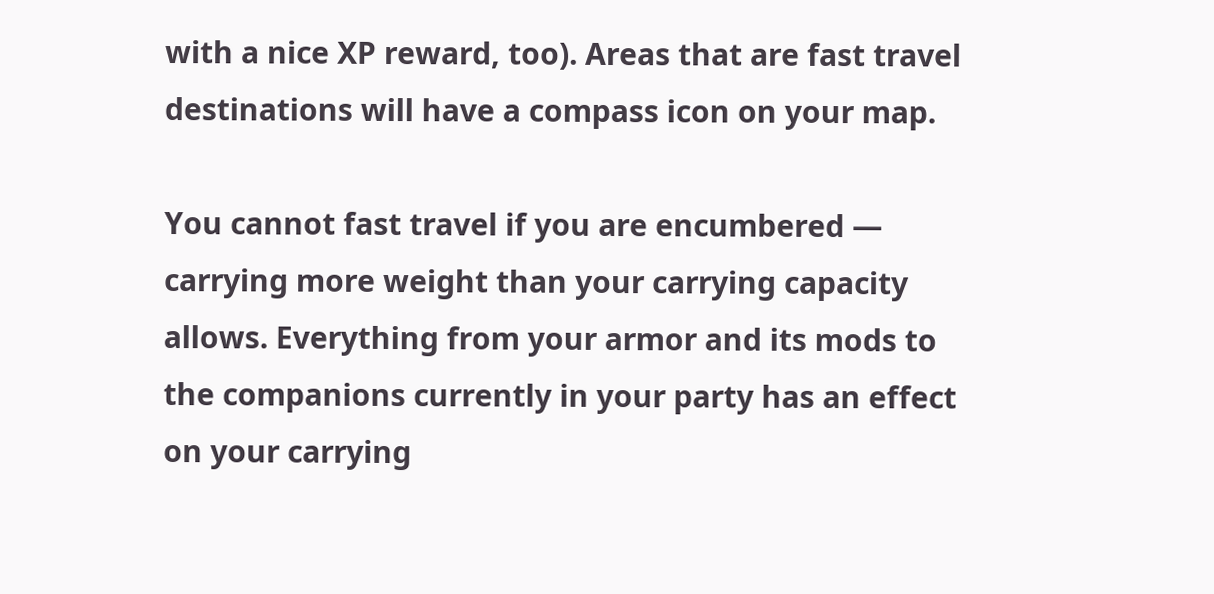with a nice XP reward, too). Areas that are fast travel destinations will have a compass icon on your map.

You cannot fast travel if you are encumbered — carrying more weight than your carrying capacity allows. Everything from your armor and its mods to the companions currently in your party has an effect on your carrying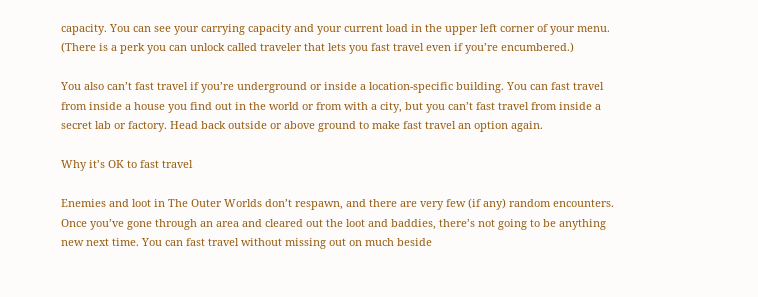capacity. You can see your carrying capacity and your current load in the upper left corner of your menu. (There is a perk you can unlock called traveler that lets you fast travel even if you’re encumbered.)

You also can’t fast travel if you’re underground or inside a location-specific building. You can fast travel from inside a house you find out in the world or from with a city, but you can’t fast travel from inside a secret lab or factory. Head back outside or above ground to make fast travel an option again.

Why it’s OK to fast travel

Enemies and loot in The Outer Worlds don’t respawn, and there are very few (if any) random encounters. Once you’ve gone through an area and cleared out the loot and baddies, there’s not going to be anything new next time. You can fast travel without missing out on much beside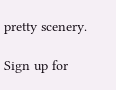pretty scenery.

Sign up for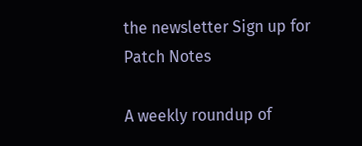the newsletter Sign up for Patch Notes

A weekly roundup of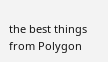the best things from Polygon